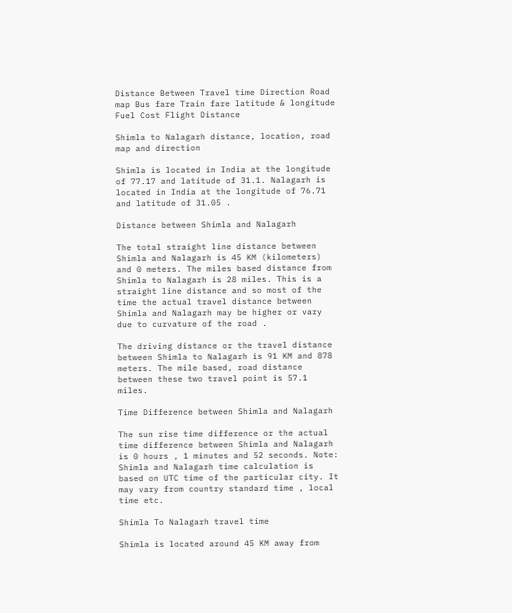Distance Between Travel time Direction Road map Bus fare Train fare latitude & longitude Fuel Cost Flight Distance

Shimla to Nalagarh distance, location, road map and direction

Shimla is located in India at the longitude of 77.17 and latitude of 31.1. Nalagarh is located in India at the longitude of 76.71 and latitude of 31.05 .

Distance between Shimla and Nalagarh

The total straight line distance between Shimla and Nalagarh is 45 KM (kilometers) and 0 meters. The miles based distance from Shimla to Nalagarh is 28 miles. This is a straight line distance and so most of the time the actual travel distance between Shimla and Nalagarh may be higher or vary due to curvature of the road .

The driving distance or the travel distance between Shimla to Nalagarh is 91 KM and 878 meters. The mile based, road distance between these two travel point is 57.1 miles.

Time Difference between Shimla and Nalagarh

The sun rise time difference or the actual time difference between Shimla and Nalagarh is 0 hours , 1 minutes and 52 seconds. Note: Shimla and Nalagarh time calculation is based on UTC time of the particular city. It may vary from country standard time , local time etc.

Shimla To Nalagarh travel time

Shimla is located around 45 KM away from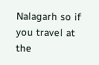Nalagarh so if you travel at the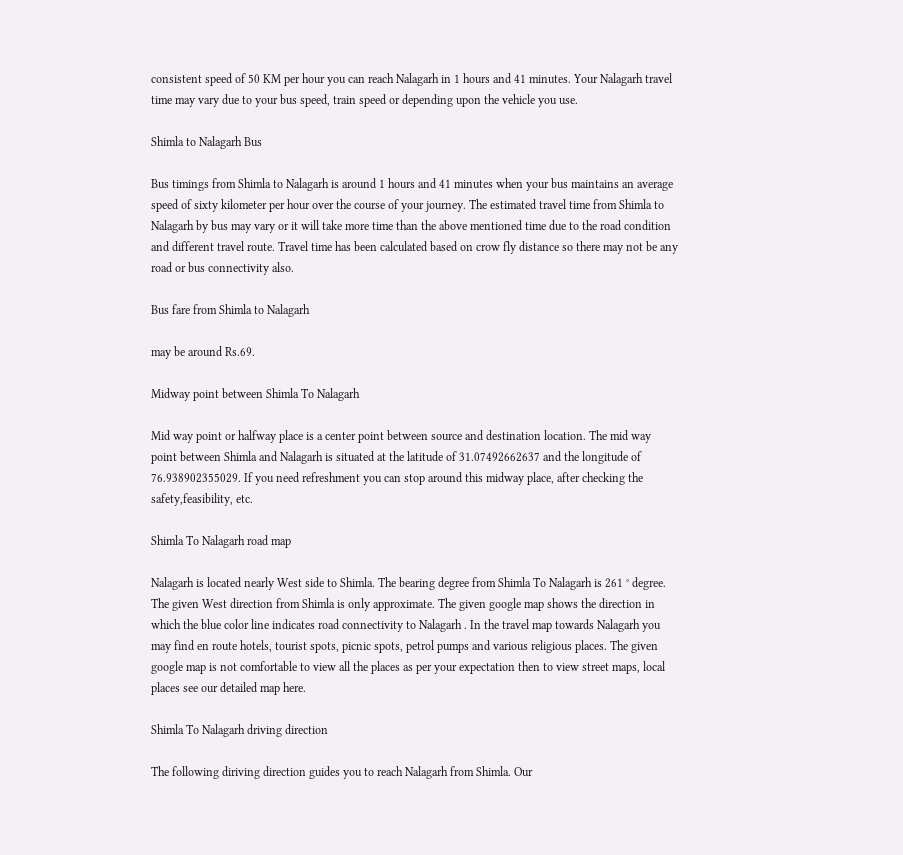consistent speed of 50 KM per hour you can reach Nalagarh in 1 hours and 41 minutes. Your Nalagarh travel time may vary due to your bus speed, train speed or depending upon the vehicle you use.

Shimla to Nalagarh Bus

Bus timings from Shimla to Nalagarh is around 1 hours and 41 minutes when your bus maintains an average speed of sixty kilometer per hour over the course of your journey. The estimated travel time from Shimla to Nalagarh by bus may vary or it will take more time than the above mentioned time due to the road condition and different travel route. Travel time has been calculated based on crow fly distance so there may not be any road or bus connectivity also.

Bus fare from Shimla to Nalagarh

may be around Rs.69.

Midway point between Shimla To Nalagarh

Mid way point or halfway place is a center point between source and destination location. The mid way point between Shimla and Nalagarh is situated at the latitude of 31.07492662637 and the longitude of 76.938902355029. If you need refreshment you can stop around this midway place, after checking the safety,feasibility, etc.

Shimla To Nalagarh road map

Nalagarh is located nearly West side to Shimla. The bearing degree from Shimla To Nalagarh is 261 ° degree. The given West direction from Shimla is only approximate. The given google map shows the direction in which the blue color line indicates road connectivity to Nalagarh . In the travel map towards Nalagarh you may find en route hotels, tourist spots, picnic spots, petrol pumps and various religious places. The given google map is not comfortable to view all the places as per your expectation then to view street maps, local places see our detailed map here.

Shimla To Nalagarh driving direction

The following diriving direction guides you to reach Nalagarh from Shimla. Our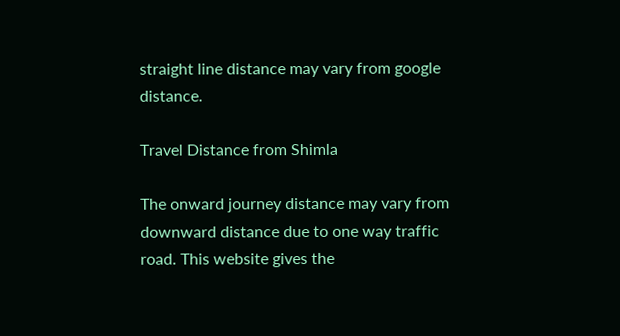straight line distance may vary from google distance.

Travel Distance from Shimla

The onward journey distance may vary from downward distance due to one way traffic road. This website gives the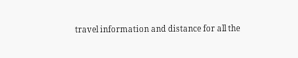travel information and distance for all the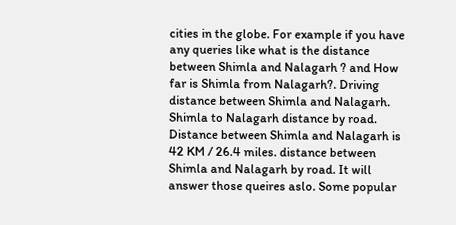cities in the globe. For example if you have any queries like what is the distance between Shimla and Nalagarh ? and How far is Shimla from Nalagarh?. Driving distance between Shimla and Nalagarh. Shimla to Nalagarh distance by road. Distance between Shimla and Nalagarh is 42 KM / 26.4 miles. distance between Shimla and Nalagarh by road. It will answer those queires aslo. Some popular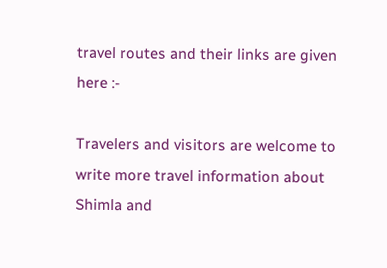travel routes and their links are given here :-

Travelers and visitors are welcome to write more travel information about Shimla and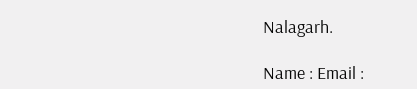Nalagarh.

Name : Email :